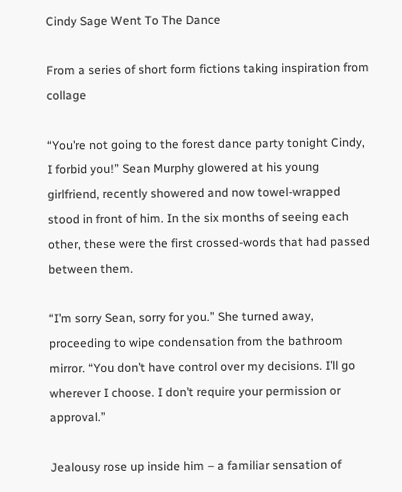Cindy Sage Went To The Dance

From a series of short form fictions taking inspiration from collage

“You’re not going to the forest dance party tonight Cindy, I forbid you!” Sean Murphy glowered at his young girlfriend, recently showered and now towel-wrapped stood in front of him. In the six months of seeing each other, these were the first crossed-words that had passed between them.

“I’m sorry Sean, sorry for you.” She turned away, proceeding to wipe condensation from the bathroom mirror. “You don’t have control over my decisions. I’ll go wherever I choose. I don’t require your permission or approval.”

Jealousy rose up inside him – a familiar sensation of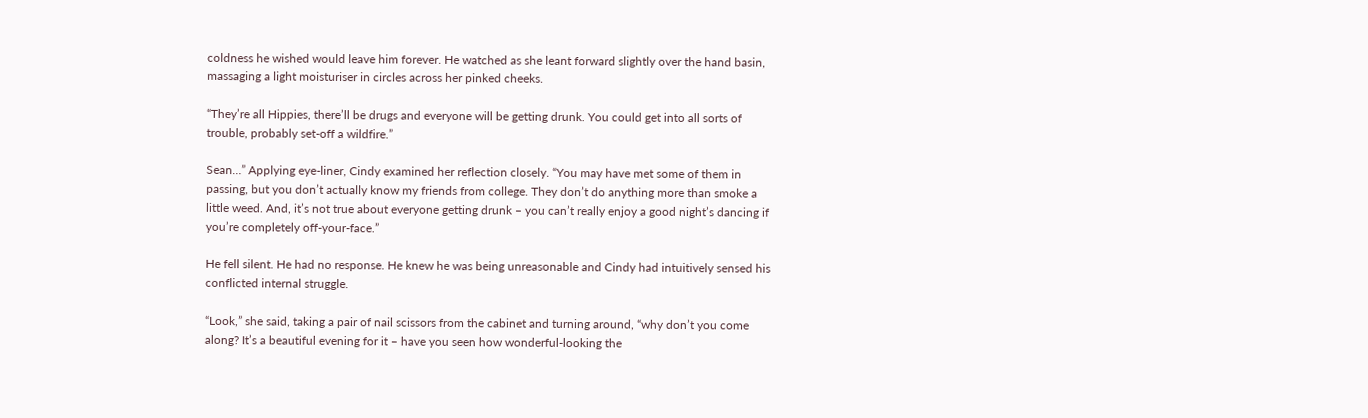coldness he wished would leave him forever. He watched as she leant forward slightly over the hand basin, massaging a light moisturiser in circles across her pinked cheeks.

“They’re all Hippies, there’ll be drugs and everyone will be getting drunk. You could get into all sorts of trouble, probably set-off a wildfire.”

Sean…” Applying eye-liner, Cindy examined her reflection closely. “You may have met some of them in passing, but you don’t actually know my friends from college. They don’t do anything more than smoke a little weed. And, it’s not true about everyone getting drunk – you can’t really enjoy a good night’s dancing if you’re completely off-your-face.”

He fell silent. He had no response. He knew he was being unreasonable and Cindy had intuitively sensed his conflicted internal struggle.

“Look,” she said, taking a pair of nail scissors from the cabinet and turning around, “why don’t you come along? It’s a beautiful evening for it – have you seen how wonderful-looking the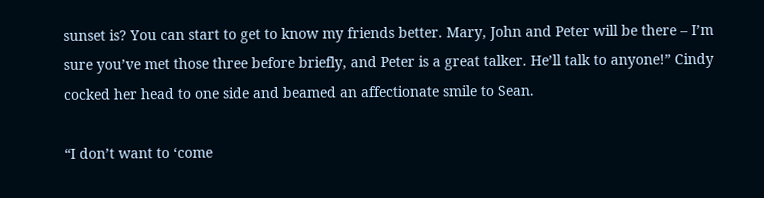sunset is? You can start to get to know my friends better. Mary, John and Peter will be there – I’m sure you’ve met those three before briefly, and Peter is a great talker. He’ll talk to anyone!” Cindy cocked her head to one side and beamed an affectionate smile to Sean.

“I don’t want to ‘come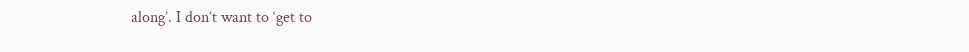along’. I don’t want to ‘get to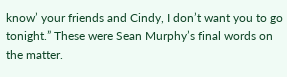know’ your friends and Cindy, I don’t want you to go tonight.” These were Sean Murphy’s final words on the matter.